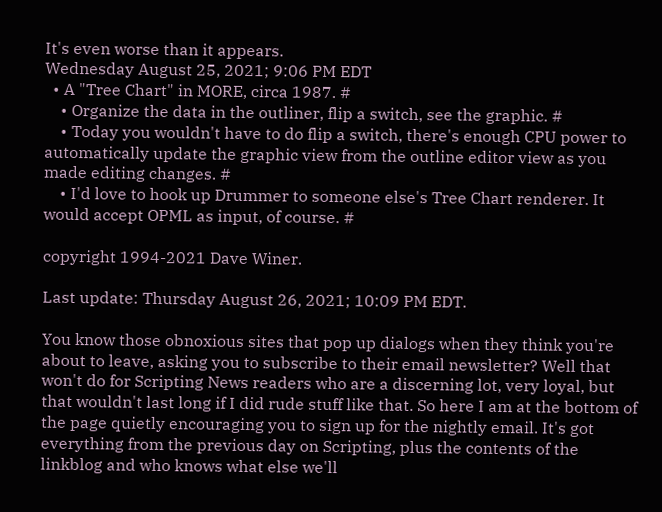It's even worse than it appears.
Wednesday August 25, 2021; 9:06 PM EDT
  • A "Tree Chart" in MORE, circa 1987. #
    • Organize the data in the outliner, flip a switch, see the graphic. #
    • Today you wouldn't have to do flip a switch, there's enough CPU power to automatically update the graphic view from the outline editor view as you made editing changes. #
    • I'd love to hook up Drummer to someone else's Tree Chart renderer. It would accept OPML as input, of course. #

copyright 1994-2021 Dave Winer.

Last update: Thursday August 26, 2021; 10:09 PM EDT.

You know those obnoxious sites that pop up dialogs when they think you're about to leave, asking you to subscribe to their email newsletter? Well that won't do for Scripting News readers who are a discerning lot, very loyal, but that wouldn't last long if I did rude stuff like that. So here I am at the bottom of the page quietly encouraging you to sign up for the nightly email. It's got everything from the previous day on Scripting, plus the contents of the linkblog and who knows what else we'll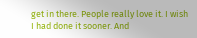get in there. People really love it. I wish I had done it sooner. And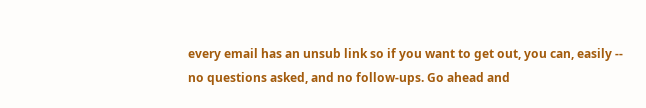every email has an unsub link so if you want to get out, you can, easily -- no questions asked, and no follow-ups. Go ahead and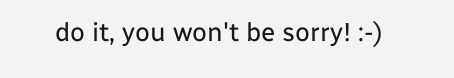do it, you won't be sorry! :-)